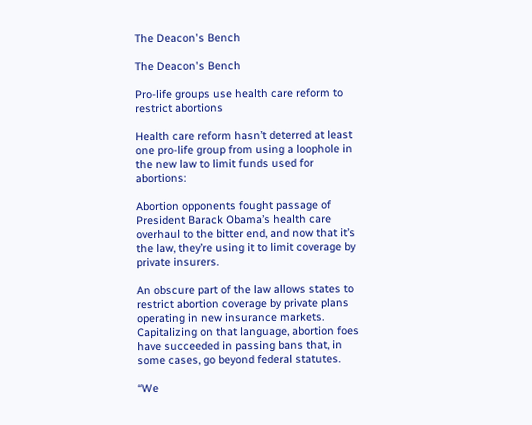The Deacon's Bench

The Deacon's Bench

Pro-life groups use health care reform to restrict abortions

Health care reform hasn’t deterred at least one pro-life group from using a loophole in the new law to limit funds used for abortions:

Abortion opponents fought passage of President Barack Obama’s health care overhaul to the bitter end, and now that it’s the law, they’re using it to limit coverage by private insurers.

An obscure part of the law allows states to restrict abortion coverage by private plans operating in new insurance markets. Capitalizing on that language, abortion foes have succeeded in passing bans that, in some cases, go beyond federal statutes.

“We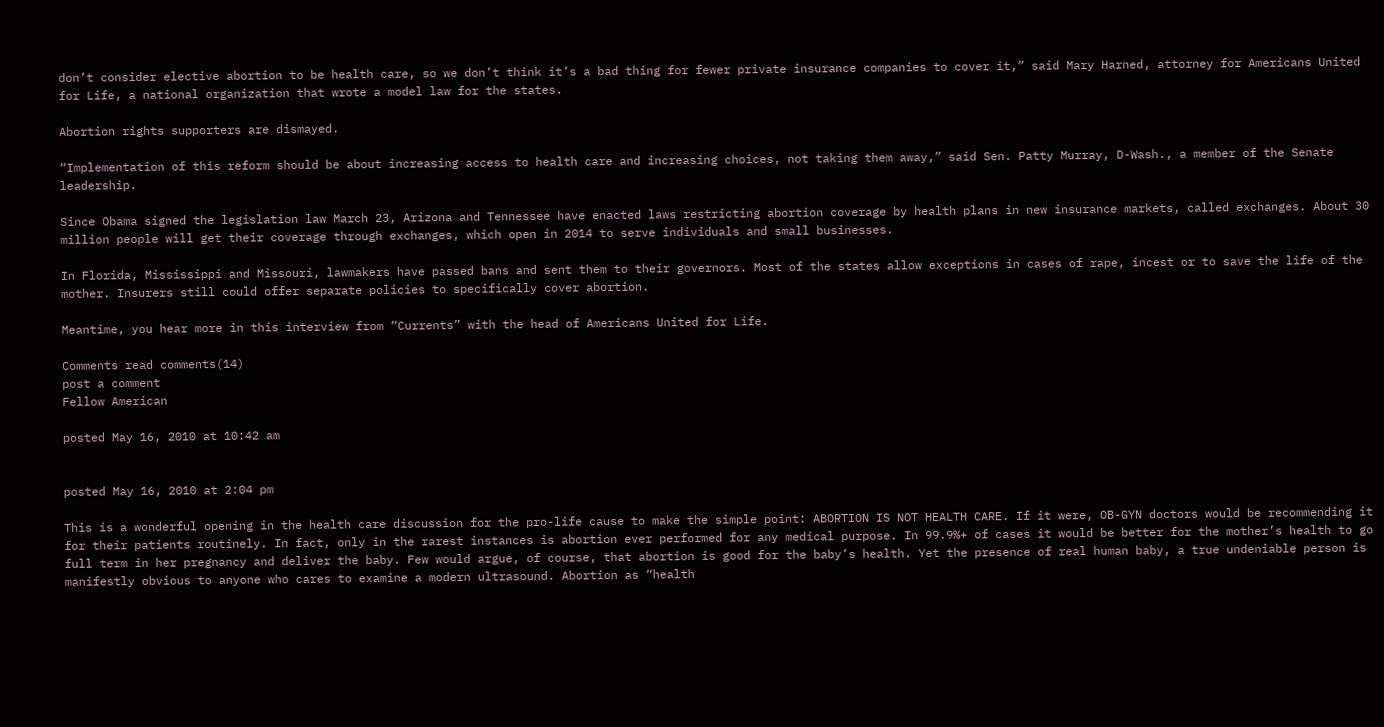don’t consider elective abortion to be health care, so we don’t think it’s a bad thing for fewer private insurance companies to cover it,” said Mary Harned, attorney for Americans United for Life, a national organization that wrote a model law for the states.

Abortion rights supporters are dismayed.

“Implementation of this reform should be about increasing access to health care and increasing choices, not taking them away,” said Sen. Patty Murray, D-Wash., a member of the Senate leadership.

Since Obama signed the legislation law March 23, Arizona and Tennessee have enacted laws restricting abortion coverage by health plans in new insurance markets, called exchanges. About 30 million people will get their coverage through exchanges, which open in 2014 to serve individuals and small businesses.

In Florida, Mississippi and Missouri, lawmakers have passed bans and sent them to their governors. Most of the states allow exceptions in cases of rape, incest or to save the life of the mother. Insurers still could offer separate policies to specifically cover abortion.

Meantime, you hear more in this interview from “Currents” with the head of Americans United for Life.

Comments read comments(14)
post a comment
Fellow American

posted May 16, 2010 at 10:42 am


posted May 16, 2010 at 2:04 pm

This is a wonderful opening in the health care discussion for the pro-life cause to make the simple point: ABORTION IS NOT HEALTH CARE. If it were, OB-GYN doctors would be recommending it for their patients routinely. In fact, only in the rarest instances is abortion ever performed for any medical purpose. In 99.9%+ of cases it would be better for the mother’s health to go full term in her pregnancy and deliver the baby. Few would argue, of course, that abortion is good for the baby’s health. Yet the presence of real human baby, a true undeniable person is manifestly obvious to anyone who cares to examine a modern ultrasound. Abortion as “health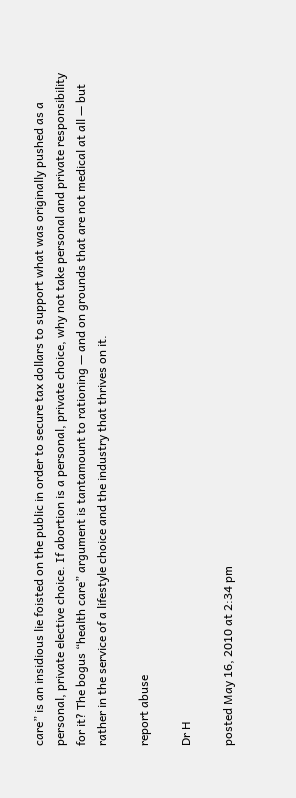care” is an insidious lie foisted on the public in order to secure tax dollars to support what was originally pushed as a personal, private elective choice. If abortion is a personal, private choice, why not take personal and private responsibility for it? The bogus “health care” argument is tantamount to rationing — and on grounds that are not medical at all — but rather in the service of a lifestyle choice and the industry that thrives on it.

report abuse

Dr H

posted May 16, 2010 at 2:34 pm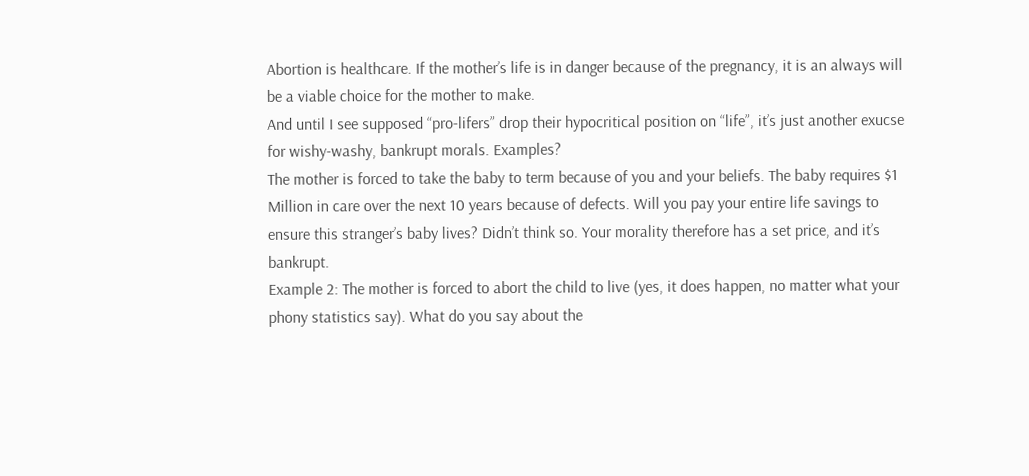Abortion is healthcare. If the mother’s life is in danger because of the pregnancy, it is an always will be a viable choice for the mother to make.
And until I see supposed “pro-lifers” drop their hypocritical position on “life”, it’s just another exucse for wishy-washy, bankrupt morals. Examples?
The mother is forced to take the baby to term because of you and your beliefs. The baby requires $1 Million in care over the next 10 years because of defects. Will you pay your entire life savings to ensure this stranger’s baby lives? Didn’t think so. Your morality therefore has a set price, and it’s bankrupt.
Example 2: The mother is forced to abort the child to live (yes, it does happen, no matter what your phony statistics say). What do you say about the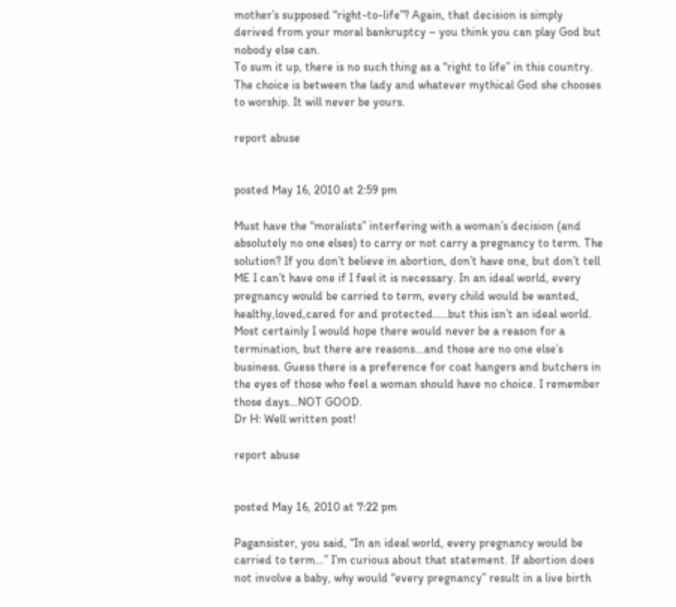mother’s supposed “right-to-life”? Again, that decision is simply derived from your moral bankruptcy – you think you can play God but nobody else can.
To sum it up, there is no such thing as a “right to life” in this country. The choice is between the lady and whatever mythical God she chooses to worship. It will never be yours.

report abuse


posted May 16, 2010 at 2:59 pm

Must have the “moralists” interfering with a woman’s decision (and absolutely no one elses) to carry or not carry a pregnancy to term. The solution? If you don’t believe in abortion, don’t have one, but don’t tell ME I can’t have one if I feel it is necessary. In an ideal world, every pregnancy would be carried to term, every child would be wanted, healthy,loved,cared for and protected…..but this isn’t an ideal world. Most certainly I would hope there would never be a reason for a termination, but there are reasons…and those are no one else’s business. Guess there is a preference for coat hangers and butchers in the eyes of those who feel a woman should have no choice. I remember those days…NOT GOOD.
Dr H: Well written post!

report abuse


posted May 16, 2010 at 7:22 pm

Pagansister, you said, “In an ideal world, every pregnancy would be carried to term…” I’m curious about that statement. If abortion does not involve a baby, why would “every pregnancy” result in a live birth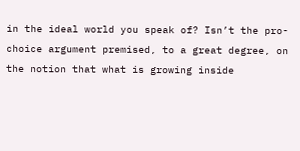in the ideal world you speak of? Isn’t the pro-choice argument premised, to a great degree, on the notion that what is growing inside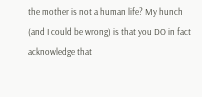the mother is not a human life? My hunch (and I could be wrong) is that you DO in fact acknowledge that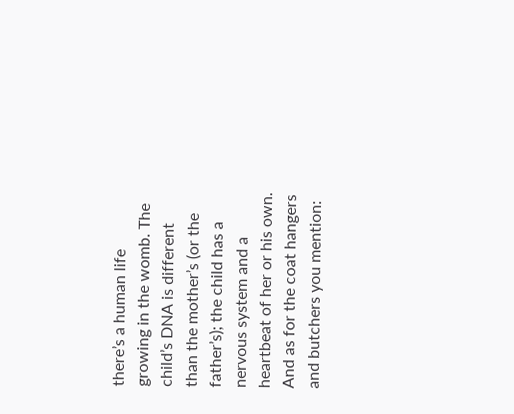there’s a human life growing in the womb. The child’s DNA is different than the mother’s (or the father’s); the child has a nervous system and a heartbeat of her or his own.
And as for the coat hangers and butchers you mention: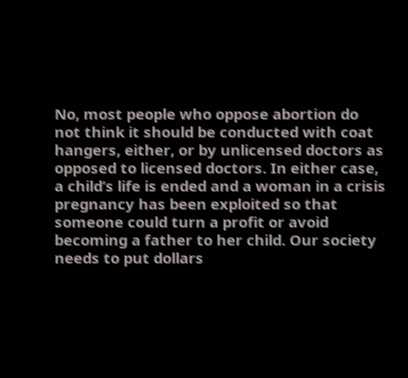No, most people who oppose abortion do not think it should be conducted with coat hangers, either, or by unlicensed doctors as opposed to licensed doctors. In either case, a child’s life is ended and a woman in a crisis pregnancy has been exploited so that someone could turn a profit or avoid becoming a father to her child. Our society needs to put dollars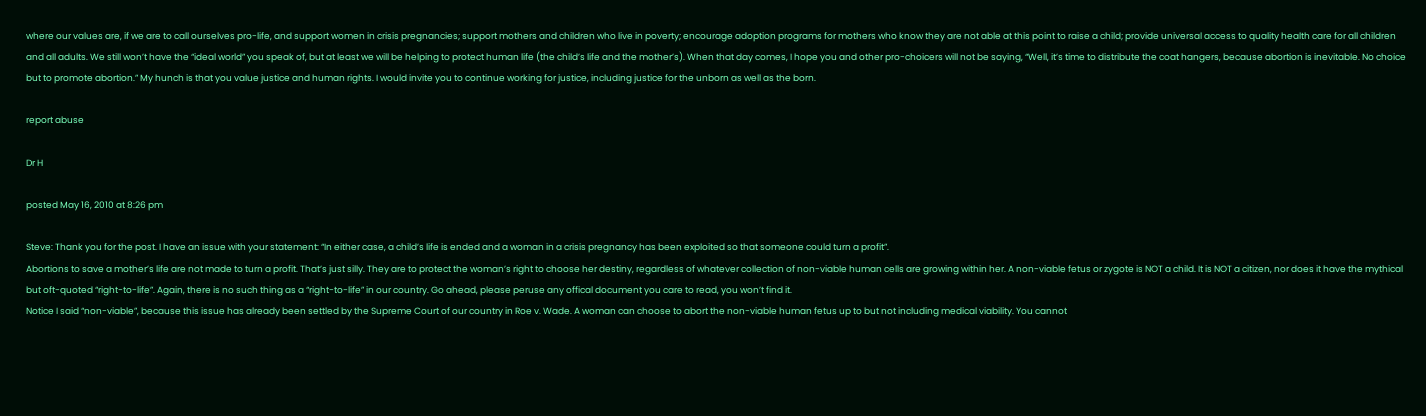where our values are, if we are to call ourselves pro-life, and support women in crisis pregnancies; support mothers and children who live in poverty; encourage adoption programs for mothers who know they are not able at this point to raise a child; provide universal access to quality health care for all children and all adults. We still won’t have the “ideal world” you speak of, but at least we will be helping to protect human life (the child’s life and the mother’s). When that day comes, I hope you and other pro-choicers will not be saying, “Well, it’s time to distribute the coat hangers, because abortion is inevitable. No choice but to promote abortion.” My hunch is that you value justice and human rights. I would invite you to continue working for justice, including justice for the unborn as well as the born.

report abuse

Dr H

posted May 16, 2010 at 8:26 pm

Steve: Thank you for the post. I have an issue with your statement: “In either case, a child’s life is ended and a woman in a crisis pregnancy has been exploited so that someone could turn a profit”.
Abortions to save a mother’s life are not made to turn a profit. That’s just silly. They are to protect the woman’s right to choose her destiny, regardless of whatever collection of non-viable human cells are growing within her. A non-viable fetus or zygote is NOT a child. It is NOT a citizen, nor does it have the mythical but oft-quoted “right-to-life”. Again, there is no such thing as a “right-to-life” in our country. Go ahead, please peruse any offical document you care to read, you won’t find it.
Notice I said “non-viable”, because this issue has already been settled by the Supreme Court of our country in Roe v. Wade. A woman can choose to abort the non-viable human fetus up to but not including medical viability. You cannot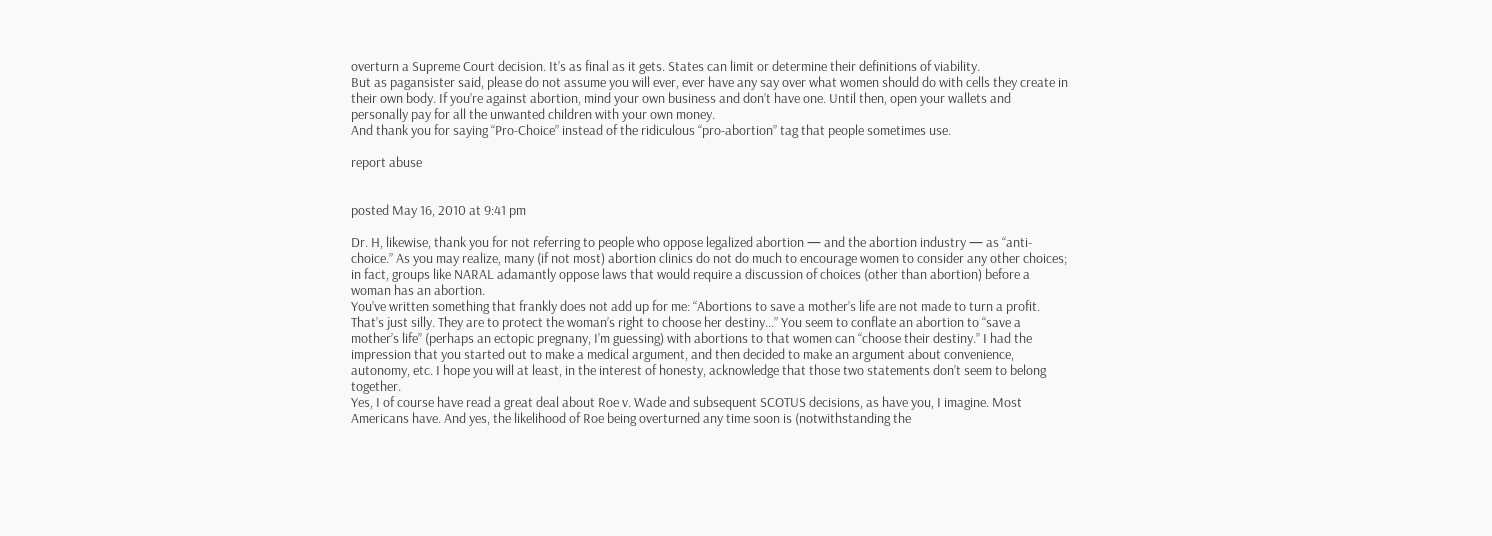overturn a Supreme Court decision. It’s as final as it gets. States can limit or determine their definitions of viability.
But as pagansister said, please do not assume you will ever, ever have any say over what women should do with cells they create in their own body. If you’re against abortion, mind your own business and don’t have one. Until then, open your wallets and personally pay for all the unwanted children with your own money.
And thank you for saying “Pro-Choice” instead of the ridiculous “pro-abortion” tag that people sometimes use.

report abuse


posted May 16, 2010 at 9:41 pm

Dr. H, likewise, thank you for not referring to people who oppose legalized abortion — and the abortion industry — as “anti-choice.” As you may realize, many (if not most) abortion clinics do not do much to encourage women to consider any other choices; in fact, groups like NARAL adamantly oppose laws that would require a discussion of choices (other than abortion) before a woman has an abortion.
You’ve written something that frankly does not add up for me: “Abortions to save a mother’s life are not made to turn a profit. That’s just silly. They are to protect the woman’s right to choose her destiny…” You seem to conflate an abortion to “save a mother’s life” (perhaps an ectopic pregnany, I’m guessing) with abortions to that women can “choose their destiny.” I had the impression that you started out to make a medical argument, and then decided to make an argument about convenience, autonomy, etc. I hope you will at least, in the interest of honesty, acknowledge that those two statements don’t seem to belong together.
Yes, I of course have read a great deal about Roe v. Wade and subsequent SCOTUS decisions, as have you, I imagine. Most Americans have. And yes, the likelihood of Roe being overturned any time soon is (notwithstanding the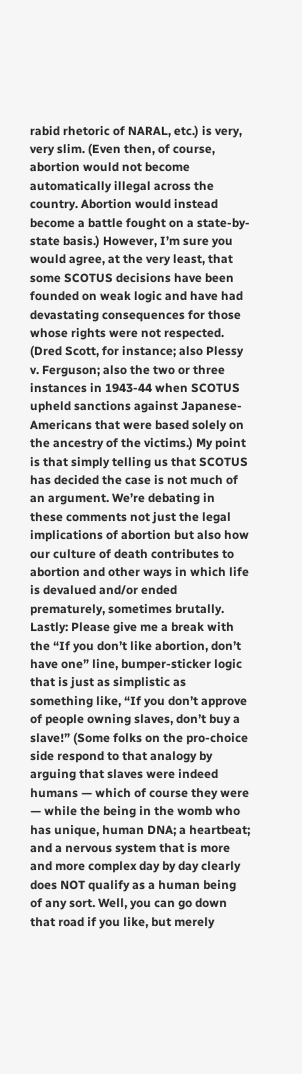rabid rhetoric of NARAL, etc.) is very, very slim. (Even then, of course, abortion would not become automatically illegal across the country. Abortion would instead become a battle fought on a state-by-state basis.) However, I’m sure you would agree, at the very least, that some SCOTUS decisions have been founded on weak logic and have had devastating consequences for those whose rights were not respected. (Dred Scott, for instance; also Plessy v. Ferguson; also the two or three instances in 1943-44 when SCOTUS upheld sanctions against Japanese-Americans that were based solely on the ancestry of the victims.) My point is that simply telling us that SCOTUS has decided the case is not much of an argument. We’re debating in these comments not just the legal implications of abortion but also how our culture of death contributes to abortion and other ways in which life is devalued and/or ended prematurely, sometimes brutally.
Lastly: Please give me a break with the “If you don’t like abortion, don’t have one” line, bumper-sticker logic that is just as simplistic as something like, “If you don’t approve of people owning slaves, don’t buy a slave!” (Some folks on the pro-choice side respond to that analogy by arguing that slaves were indeed humans — which of course they were — while the being in the womb who has unique, human DNA; a heartbeat; and a nervous system that is more and more complex day by day clearly does NOT qualify as a human being of any sort. Well, you can go down that road if you like, but merely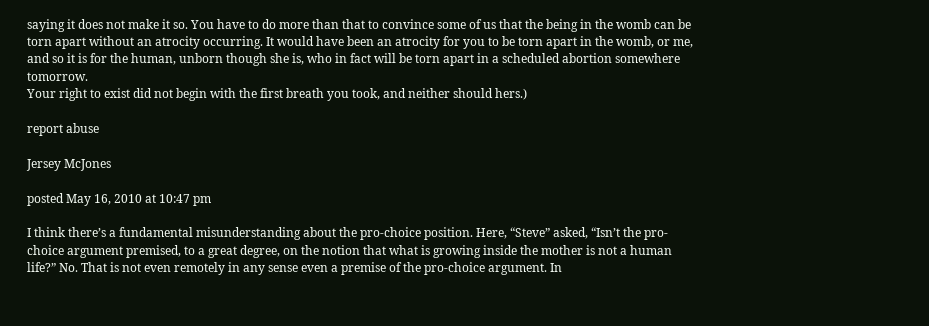saying it does not make it so. You have to do more than that to convince some of us that the being in the womb can be torn apart without an atrocity occurring. It would have been an atrocity for you to be torn apart in the womb, or me, and so it is for the human, unborn though she is, who in fact will be torn apart in a scheduled abortion somewhere tomorrow.
Your right to exist did not begin with the first breath you took, and neither should hers.)

report abuse

Jersey McJones

posted May 16, 2010 at 10:47 pm

I think there’s a fundamental misunderstanding about the pro-choice position. Here, “Steve” asked, “Isn’t the pro-choice argument premised, to a great degree, on the notion that what is growing inside the mother is not a human life?” No. That is not even remotely in any sense even a premise of the pro-choice argument. In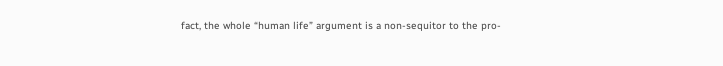fact, the whole “human life” argument is a non-sequitor to the pro-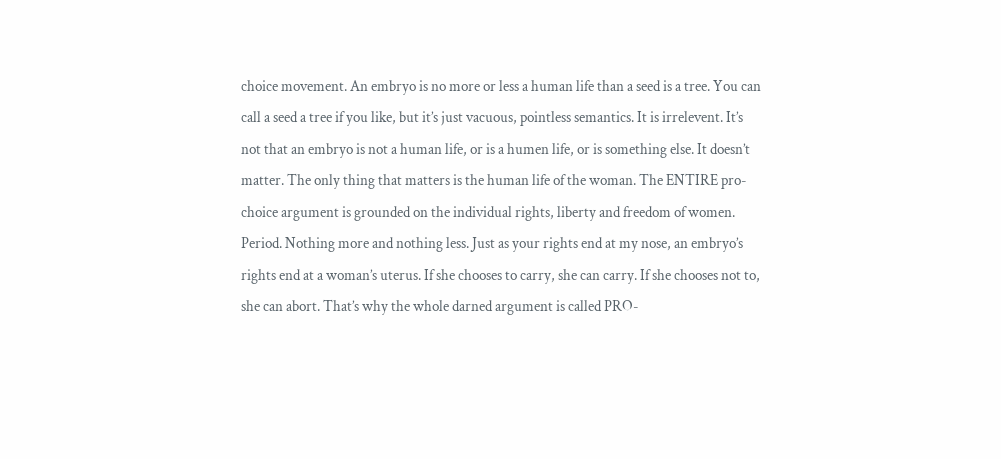choice movement. An embryo is no more or less a human life than a seed is a tree. You can call a seed a tree if you like, but it’s just vacuous, pointless semantics. It is irrelevent. It’s not that an embryo is not a human life, or is a humen life, or is something else. It doesn’t matter. The only thing that matters is the human life of the woman. The ENTIRE pro-choice argument is grounded on the individual rights, liberty and freedom of women. Period. Nothing more and nothing less. Just as your rights end at my nose, an embryo’s rights end at a woman’s uterus. If she chooses to carry, she can carry. If she chooses not to, she can abort. That’s why the whole darned argument is called PRO-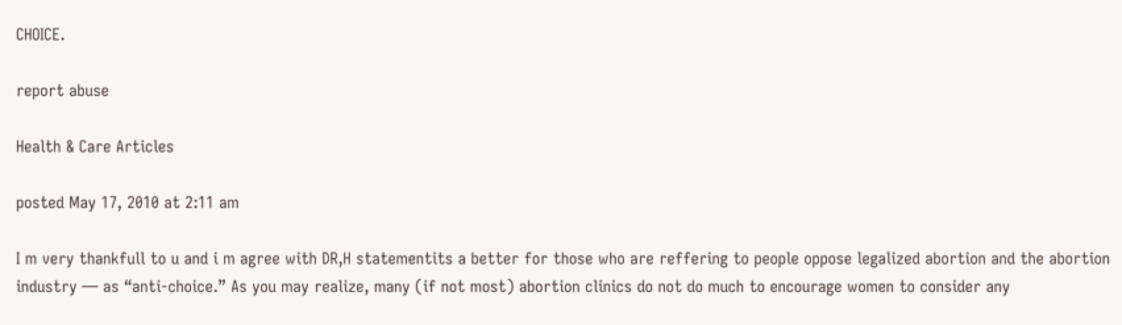CHOICE.

report abuse

Health & Care Articles

posted May 17, 2010 at 2:11 am

I m very thankfull to u and i m agree with DR,H statementits a better for those who are reffering to people oppose legalized abortion and the abortion industry — as “anti-choice.” As you may realize, many (if not most) abortion clinics do not do much to encourage women to consider any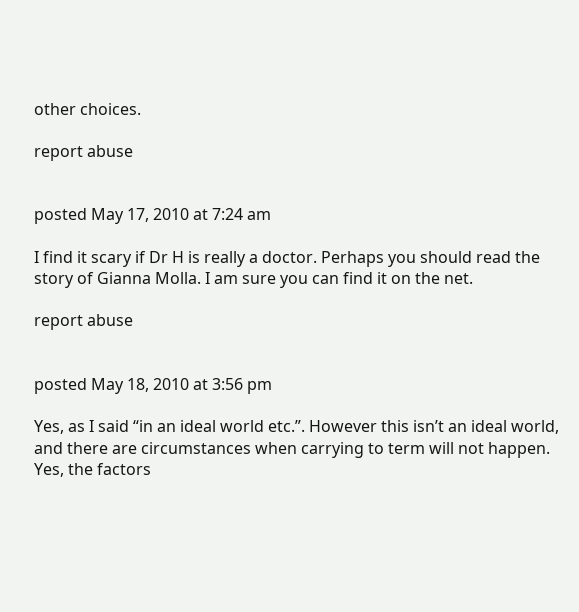other choices.

report abuse


posted May 17, 2010 at 7:24 am

I find it scary if Dr H is really a doctor. Perhaps you should read the story of Gianna Molla. I am sure you can find it on the net.

report abuse


posted May 18, 2010 at 3:56 pm

Yes, as I said “in an ideal world etc.”. However this isn’t an ideal world, and there are circumstances when carrying to term will not happen. Yes, the factors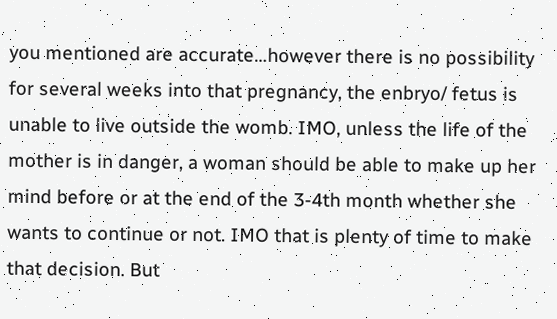you mentioned are accurate…however there is no possibility for several weeks into that pregnancy, the enbryo/ fetus is unable to live outside the womb. IMO, unless the life of the mother is in danger, a woman should be able to make up her mind before or at the end of the 3-4th month whether she wants to continue or not. IMO that is plenty of time to make that decision. But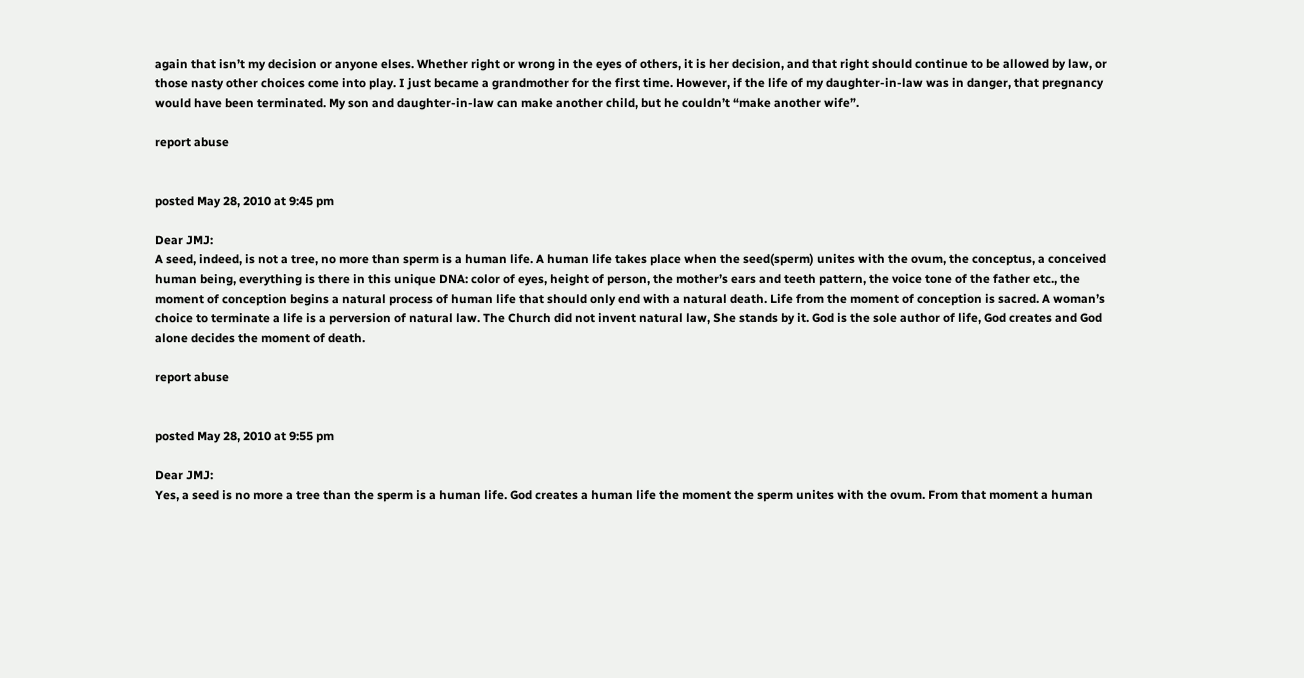again that isn’t my decision or anyone elses. Whether right or wrong in the eyes of others, it is her decision, and that right should continue to be allowed by law, or those nasty other choices come into play. I just became a grandmother for the first time. However, if the life of my daughter-in-law was in danger, that pregnancy would have been terminated. My son and daughter-in-law can make another child, but he couldn’t “make another wife”.

report abuse


posted May 28, 2010 at 9:45 pm

Dear JMJ:
A seed, indeed, is not a tree, no more than sperm is a human life. A human life takes place when the seed(sperm) unites with the ovum, the conceptus, a conceived human being, everything is there in this unique DNA: color of eyes, height of person, the mother’s ears and teeth pattern, the voice tone of the father etc., the moment of conception begins a natural process of human life that should only end with a natural death. Life from the moment of conception is sacred. A woman’s choice to terminate a life is a perversion of natural law. The Church did not invent natural law, She stands by it. God is the sole author of life, God creates and God alone decides the moment of death.

report abuse


posted May 28, 2010 at 9:55 pm

Dear JMJ:
Yes, a seed is no more a tree than the sperm is a human life. God creates a human life the moment the sperm unites with the ovum. From that moment a human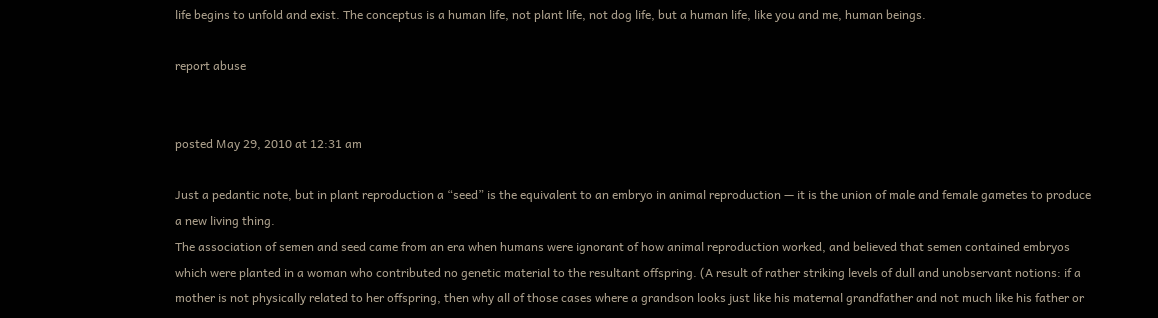life begins to unfold and exist. The conceptus is a human life, not plant life, not dog life, but a human life, like you and me, human beings.

report abuse


posted May 29, 2010 at 12:31 am

Just a pedantic note, but in plant reproduction a “seed” is the equivalent to an embryo in animal reproduction — it is the union of male and female gametes to produce a new living thing.
The association of semen and seed came from an era when humans were ignorant of how animal reproduction worked, and believed that semen contained embryos which were planted in a woman who contributed no genetic material to the resultant offspring. (A result of rather striking levels of dull and unobservant notions: if a mother is not physically related to her offspring, then why all of those cases where a grandson looks just like his maternal grandfather and not much like his father or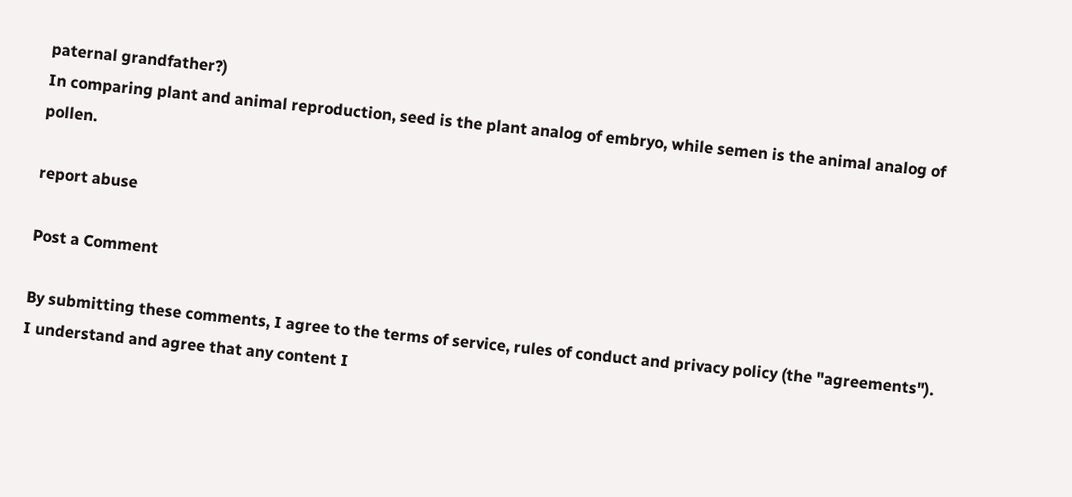paternal grandfather?)
In comparing plant and animal reproduction, seed is the plant analog of embryo, while semen is the animal analog of pollen.

report abuse

Post a Comment

By submitting these comments, I agree to the terms of service, rules of conduct and privacy policy (the "agreements"). I understand and agree that any content I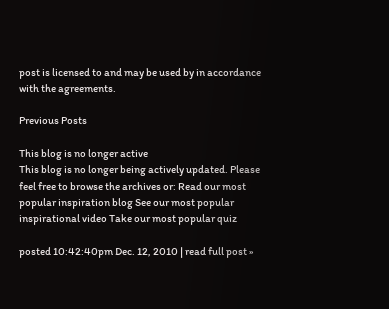post is licensed to and may be used by in accordance with the agreements.

Previous Posts

This blog is no longer active
This blog is no longer being actively updated. Please feel free to browse the archives or: Read our most popular inspiration blog See our most popular inspirational video Take our most popular quiz

posted 10:42:40pm Dec. 12, 2010 | read full post »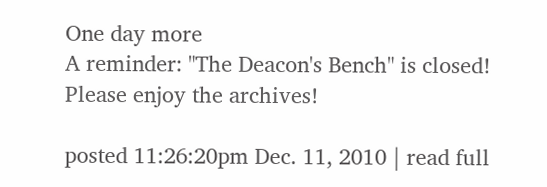One day more
A reminder: "The Deacon's Bench" is closed! Please enjoy the archives!

posted 11:26:20pm Dec. 11, 2010 | read full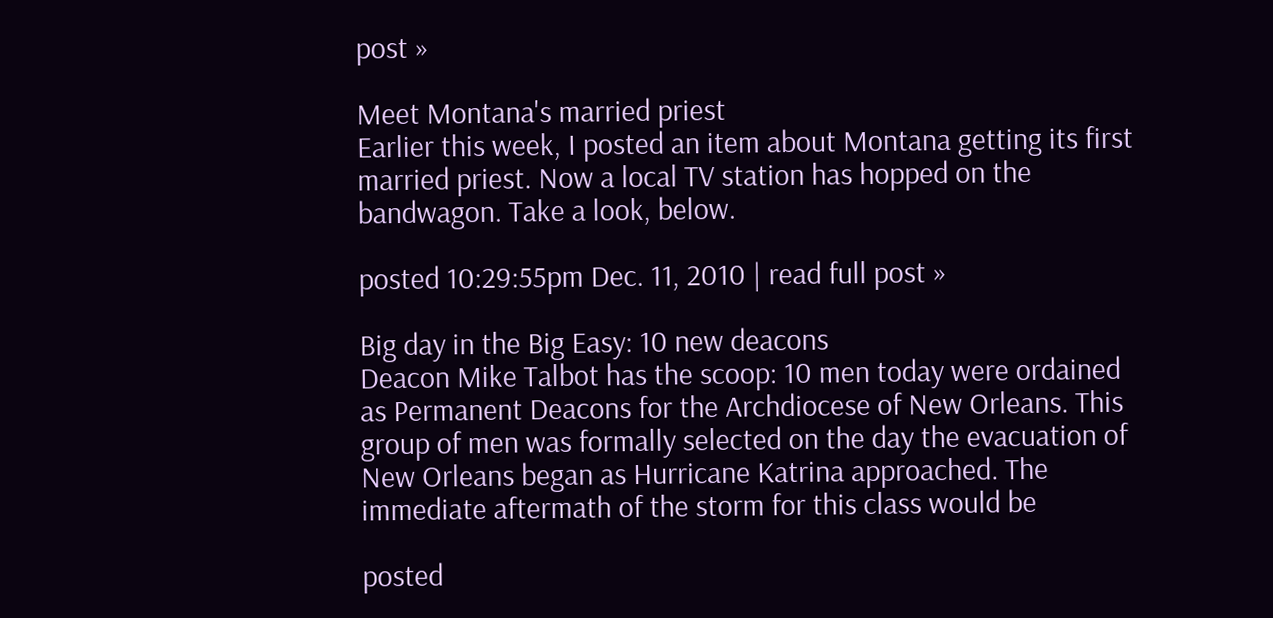post »

Meet Montana's married priest
Earlier this week, I posted an item about Montana getting its first married priest. Now a local TV station has hopped on the bandwagon. Take a look, below.

posted 10:29:55pm Dec. 11, 2010 | read full post »

Big day in the Big Easy: 10 new deacons
Deacon Mike Talbot has the scoop: 10 men today were ordained as Permanent Deacons for the Archdiocese of New Orleans. This group of men was formally selected on the day the evacuation of New Orleans began as Hurricane Katrina approached. The immediate aftermath of the storm for this class would be

posted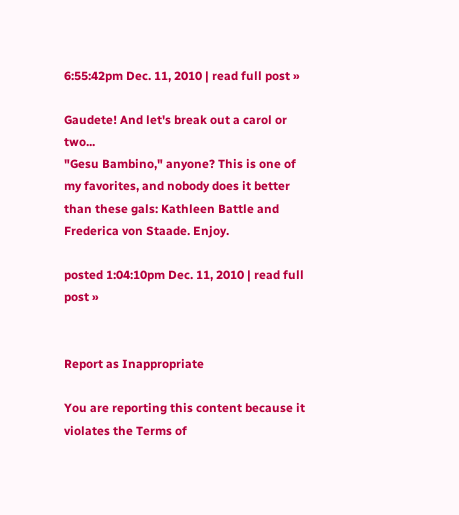6:55:42pm Dec. 11, 2010 | read full post »

Gaudete! And let's break out a carol or two...
"Gesu Bambino," anyone? This is one of my favorites, and nobody does it better than these gals: Kathleen Battle and Frederica von Staade. Enjoy.

posted 1:04:10pm Dec. 11, 2010 | read full post »


Report as Inappropriate

You are reporting this content because it violates the Terms of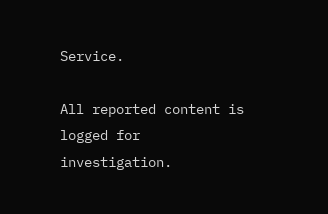Service.

All reported content is logged for investigation.